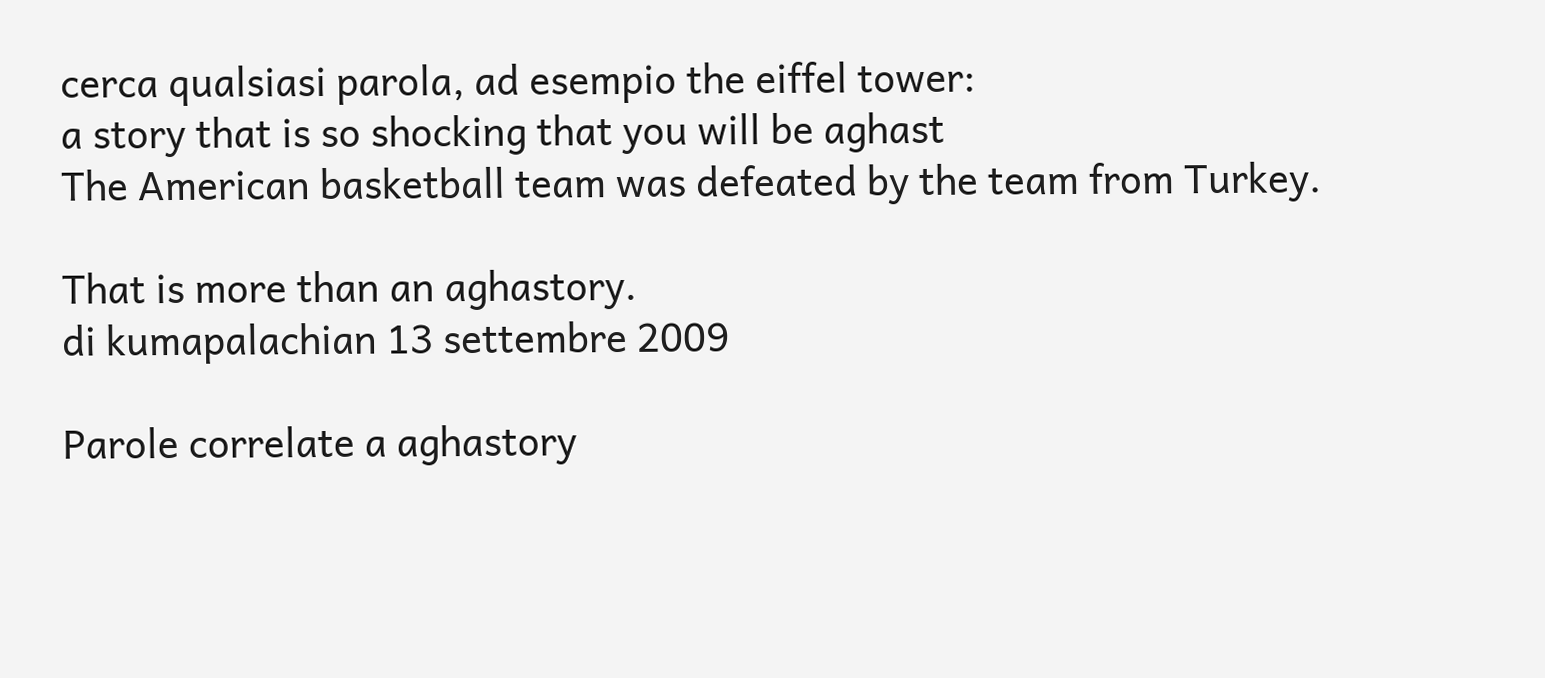cerca qualsiasi parola, ad esempio the eiffel tower:
a story that is so shocking that you will be aghast
The American basketball team was defeated by the team from Turkey.

That is more than an aghastory.
di kumapalachian 13 settembre 2009

Parole correlate a aghastory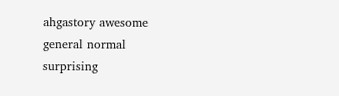ahgastory awesome general normal surprising